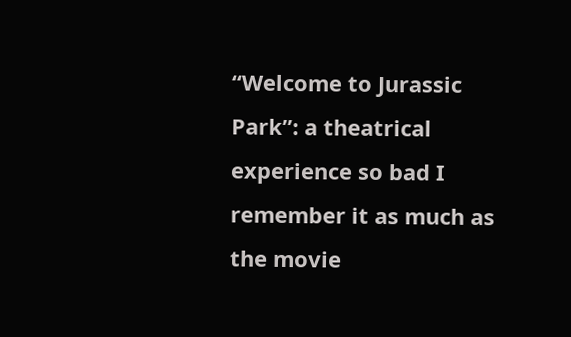“Welcome to Jurassic Park”: a theatrical experience so bad I remember it as much as the movie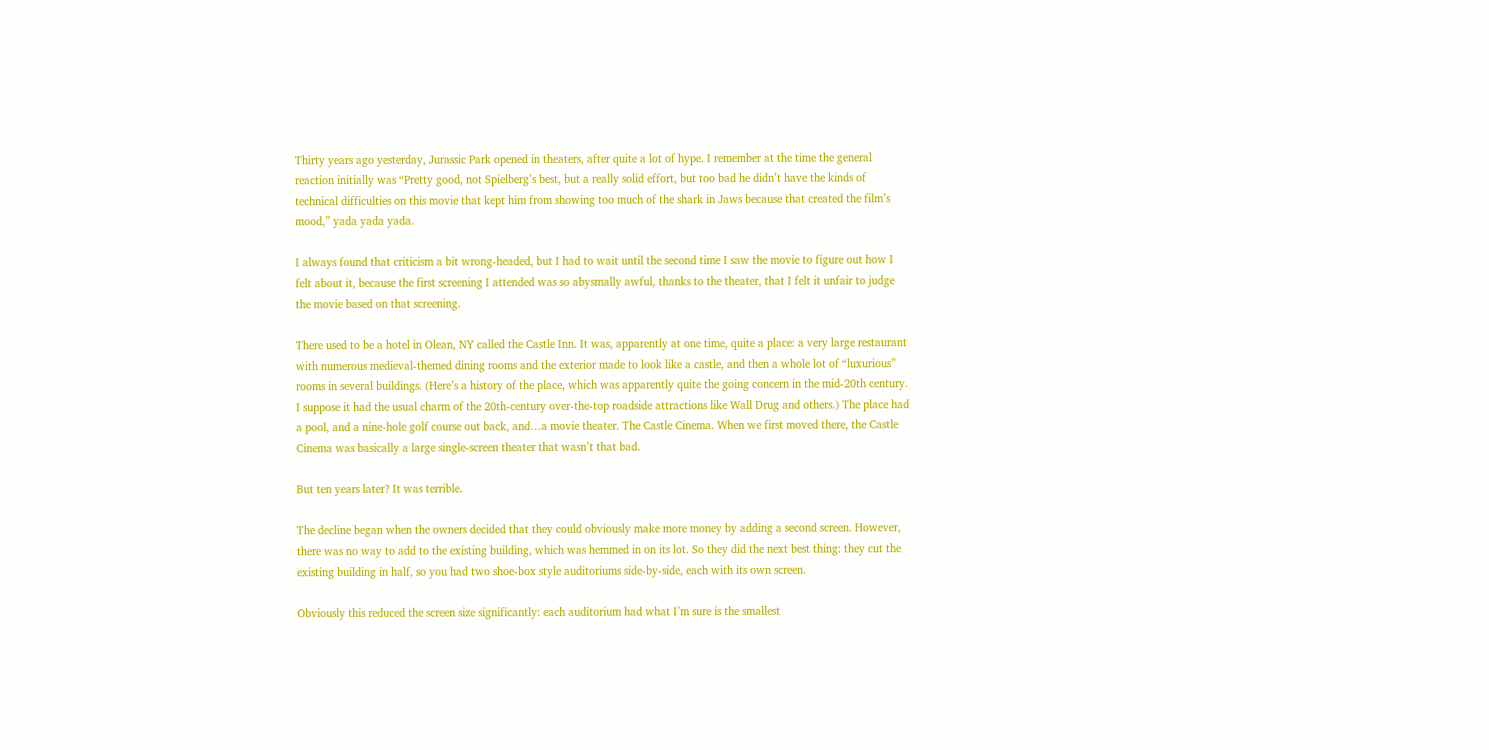Thirty years ago yesterday, Jurassic Park opened in theaters, after quite a lot of hype. I remember at the time the general reaction initially was “Pretty good, not Spielberg’s best, but a really solid effort, but too bad he didn’t have the kinds of technical difficulties on this movie that kept him from showing too much of the shark in Jaws because that created the film’s mood,” yada yada yada.

I always found that criticism a bit wrong-headed, but I had to wait until the second time I saw the movie to figure out how I felt about it, because the first screening I attended was so abysmally awful, thanks to the theater, that I felt it unfair to judge the movie based on that screening.

There used to be a hotel in Olean, NY called the Castle Inn. It was, apparently at one time, quite a place: a very large restaurant with numerous medieval-themed dining rooms and the exterior made to look like a castle, and then a whole lot of “luxurious” rooms in several buildings. (Here’s a history of the place, which was apparently quite the going concern in the mid-20th century. I suppose it had the usual charm of the 20th-century over-the-top roadside attractions like Wall Drug and others.) The place had a pool, and a nine-hole golf course out back, and…a movie theater. The Castle Cinema. When we first moved there, the Castle Cinema was basically a large single-screen theater that wasn’t that bad.

But ten years later? It was terrible.

The decline began when the owners decided that they could obviously make more money by adding a second screen. However, there was no way to add to the existing building, which was hemmed in on its lot. So they did the next best thing: they cut the existing building in half, so you had two shoe-box style auditoriums side-by-side, each with its own screen.

Obviously this reduced the screen size significantly: each auditorium had what I’m sure is the smallest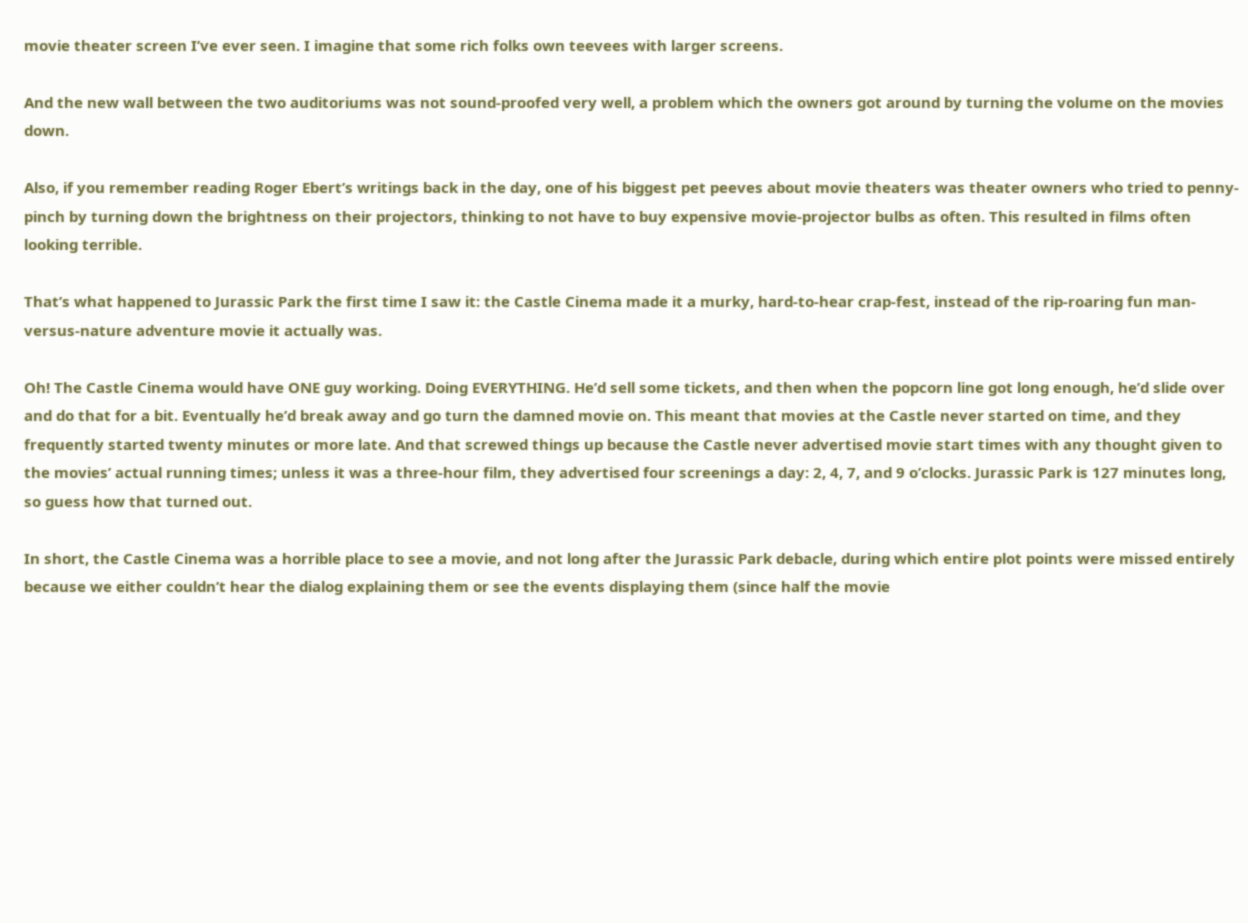movie theater screen I’ve ever seen. I imagine that some rich folks own teevees with larger screens.

And the new wall between the two auditoriums was not sound-proofed very well, a problem which the owners got around by turning the volume on the movies down.

Also, if you remember reading Roger Ebert’s writings back in the day, one of his biggest pet peeves about movie theaters was theater owners who tried to penny-pinch by turning down the brightness on their projectors, thinking to not have to buy expensive movie-projector bulbs as often. This resulted in films often looking terrible.

That’s what happened to Jurassic Park the first time I saw it: the Castle Cinema made it a murky, hard-to-hear crap-fest, instead of the rip-roaring fun man-versus-nature adventure movie it actually was.

Oh! The Castle Cinema would have ONE guy working. Doing EVERYTHING. He’d sell some tickets, and then when the popcorn line got long enough, he’d slide over and do that for a bit. Eventually he’d break away and go turn the damned movie on. This meant that movies at the Castle never started on time, and they frequently started twenty minutes or more late. And that screwed things up because the Castle never advertised movie start times with any thought given to the movies’ actual running times; unless it was a three-hour film, they advertised four screenings a day: 2, 4, 7, and 9 o’clocks. Jurassic Park is 127 minutes long, so guess how that turned out.

In short, the Castle Cinema was a horrible place to see a movie, and not long after the Jurassic Park debacle, during which entire plot points were missed entirely because we either couldn’t hear the dialog explaining them or see the events displaying them (since half the movie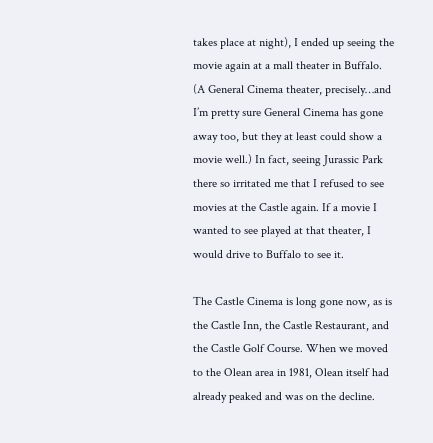takes place at night), I ended up seeing the movie again at a mall theater in Buffalo. (A General Cinema theater, precisely…and I’m pretty sure General Cinema has gone away too, but they at least could show a movie well.) In fact, seeing Jurassic Park there so irritated me that I refused to see movies at the Castle again. If a movie I wanted to see played at that theater, I would drive to Buffalo to see it.

The Castle Cinema is long gone now, as is the Castle Inn, the Castle Restaurant, and the Castle Golf Course. When we moved to the Olean area in 1981, Olean itself had already peaked and was on the decline.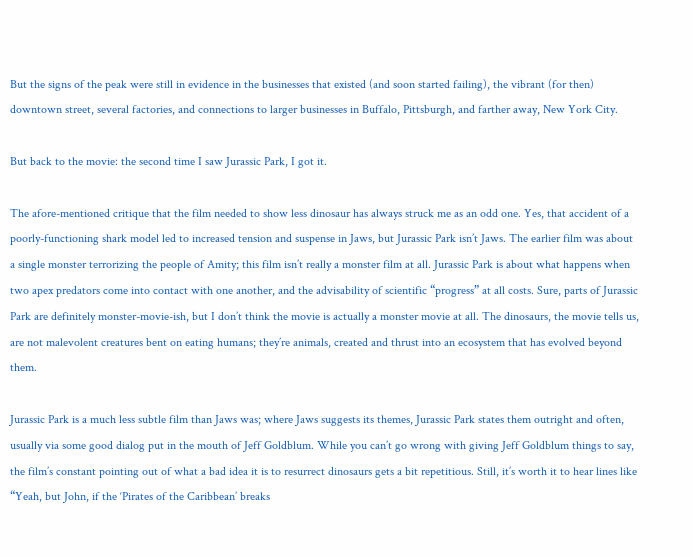But the signs of the peak were still in evidence in the businesses that existed (and soon started failing), the vibrant (for then) downtown street, several factories, and connections to larger businesses in Buffalo, Pittsburgh, and farther away, New York City.

But back to the movie: the second time I saw Jurassic Park, I got it.

The afore-mentioned critique that the film needed to show less dinosaur has always struck me as an odd one. Yes, that accident of a poorly-functioning shark model led to increased tension and suspense in Jaws, but Jurassic Park isn’t Jaws. The earlier film was about a single monster terrorizing the people of Amity; this film isn’t really a monster film at all. Jurassic Park is about what happens when two apex predators come into contact with one another, and the advisability of scientific “progress” at all costs. Sure, parts of Jurassic Park are definitely monster-movie-ish, but I don’t think the movie is actually a monster movie at all. The dinosaurs, the movie tells us, are not malevolent creatures bent on eating humans; they’re animals, created and thrust into an ecosystem that has evolved beyond them.

Jurassic Park is a much less subtle film than Jaws was; where Jaws suggests its themes, Jurassic Park states them outright and often, usually via some good dialog put in the mouth of Jeff Goldblum. While you can’t go wrong with giving Jeff Goldblum things to say, the film’s constant pointing out of what a bad idea it is to resurrect dinosaurs gets a bit repetitious. Still, it’s worth it to hear lines like “Yeah, but John, if the ‘Pirates of the Caribbean’ breaks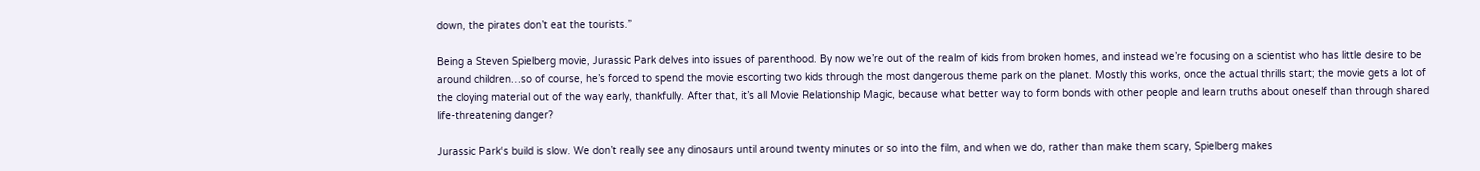down, the pirates don’t eat the tourists.”

Being a Steven Spielberg movie, Jurassic Park delves into issues of parenthood. By now we’re out of the realm of kids from broken homes, and instead we’re focusing on a scientist who has little desire to be around children…so of course, he’s forced to spend the movie escorting two kids through the most dangerous theme park on the planet. Mostly this works, once the actual thrills start; the movie gets a lot of the cloying material out of the way early, thankfully. After that, it’s all Movie Relationship Magic, because what better way to form bonds with other people and learn truths about oneself than through shared life-threatening danger?

Jurassic Park‘s build is slow. We don’t really see any dinosaurs until around twenty minutes or so into the film, and when we do, rather than make them scary, Spielberg makes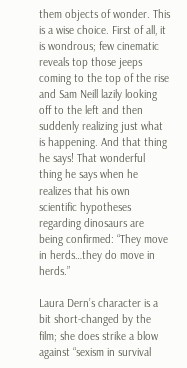them objects of wonder. This is a wise choice. First of all, it is wondrous; few cinematic reveals top those jeeps coming to the top of the rise and Sam Neill lazily looking off to the left and then suddenly realizing just what is happening. And that thing he says! That wonderful thing he says when he realizes that his own scientific hypotheses regarding dinosaurs are being confirmed: “They move in herds…they do move in herds.”

Laura Dern’s character is a bit short-changed by the film; she does strike a blow against “sexism in survival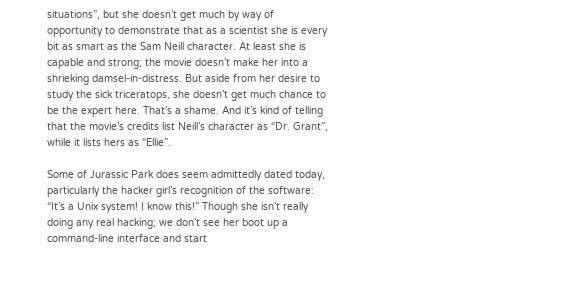situations”, but she doesn’t get much by way of opportunity to demonstrate that as a scientist she is every bit as smart as the Sam Neill character. At least she is capable and strong; the movie doesn’t make her into a shrieking damsel-in-distress. But aside from her desire to study the sick triceratops, she doesn’t get much chance to be the expert here. That’s a shame. And it’s kind of telling that the movie’s credits list Neill’s character as “Dr. Grant”, while it lists hers as “Ellie”.

Some of Jurassic Park does seem admittedly dated today, particularly the hacker girl’s recognition of the software: “It’s a Unix system! I know this!” Though she isn’t really doing any real hacking; we don’t see her boot up a command-line interface and start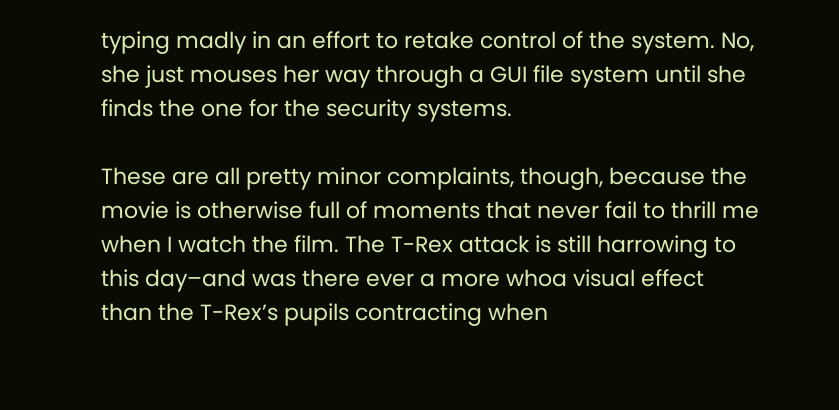typing madly in an effort to retake control of the system. No, she just mouses her way through a GUI file system until she finds the one for the security systems.

These are all pretty minor complaints, though, because the movie is otherwise full of moments that never fail to thrill me when I watch the film. The T-Rex attack is still harrowing to this day–and was there ever a more whoa visual effect than the T-Rex’s pupils contracting when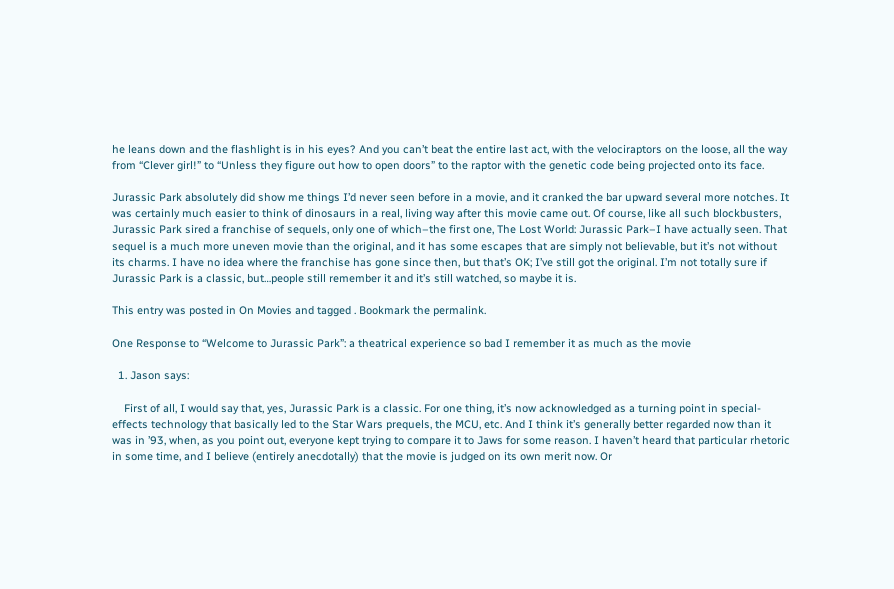he leans down and the flashlight is in his eyes? And you can’t beat the entire last act, with the velociraptors on the loose, all the way from “Clever girl!” to “Unless they figure out how to open doors” to the raptor with the genetic code being projected onto its face.

Jurassic Park absolutely did show me things I’d never seen before in a movie, and it cranked the bar upward several more notches. It was certainly much easier to think of dinosaurs in a real, living way after this movie came out. Of course, like all such blockbusters, Jurassic Park sired a franchise of sequels, only one of which–the first one, The Lost World: Jurassic Park–I have actually seen. That sequel is a much more uneven movie than the original, and it has some escapes that are simply not believable, but it’s not without its charms. I have no idea where the franchise has gone since then, but that’s OK; I’ve still got the original. I’m not totally sure if Jurassic Park is a classic, but…people still remember it and it’s still watched, so maybe it is.

This entry was posted in On Movies and tagged . Bookmark the permalink.

One Response to “Welcome to Jurassic Park”: a theatrical experience so bad I remember it as much as the movie

  1. Jason says:

    First of all, I would say that, yes, Jurassic Park is a classic. For one thing, it’s now acknowledged as a turning point in special-effects technology that basically led to the Star Wars prequels, the MCU, etc. And I think it’s generally better regarded now than it was in ’93, when, as you point out, everyone kept trying to compare it to Jaws for some reason. I haven’t heard that particular rhetoric in some time, and I believe (entirely anecdotally) that the movie is judged on its own merit now. Or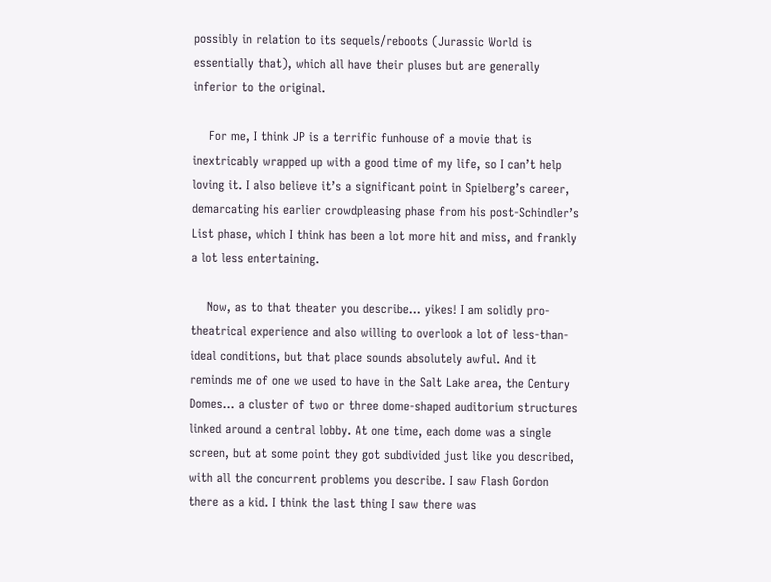possibly in relation to its sequels/reboots (Jurassic World is essentially that), which all have their pluses but are generally inferior to the original.

    For me, I think JP is a terrific funhouse of a movie that is inextricably wrapped up with a good time of my life, so I can’t help loving it. I also believe it’s a significant point in Spielberg’s career, demarcating his earlier crowdpleasing phase from his post-Schindler’s List phase, which I think has been a lot more hit and miss, and frankly a lot less entertaining.

    Now, as to that theater you describe… yikes! I am solidly pro-theatrical experience and also willing to overlook a lot of less-than-ideal conditions, but that place sounds absolutely awful. And it reminds me of one we used to have in the Salt Lake area, the Century Domes… a cluster of two or three dome-shaped auditorium structures linked around a central lobby. At one time, each dome was a single screen, but at some point they got subdivided just like you described, with all the concurrent problems you describe. I saw Flash Gordon there as a kid. I think the last thing I saw there was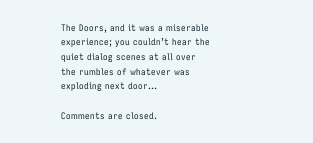The Doors, and it was a miserable experience; you couldn’t hear the quiet dialog scenes at all over the rumbles of whatever was exploding next door…

Comments are closed.